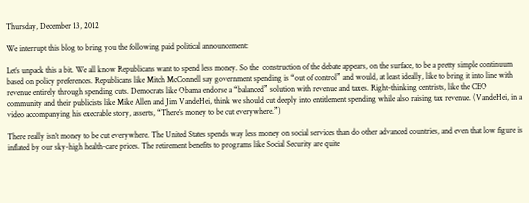Thursday, December 13, 2012

We interrupt this blog to bring you the following paid political announcement:

Let’s unpack this a bit. We all know Republicans want to spend less money. So the  construction of the debate appears, on the surface, to be a pretty simple continuum based on policy preferences. Republicans like Mitch McConnell say government spending is “out of control” and would, at least ideally, like to bring it into line with revenue entirely through spending cuts. Democrats like Obama endorse a “balanced” solution with revenue and taxes. Right-thinking centrists, like the CEO community and their publicists like Mike Allen and Jim VandeHei, think we should cut deeply into entitlement spending while also raising tax revenue. (VandeHei, in a video accompanying his execrable story, asserts, “There’s money to be cut everywhere.”)

There really isn’t money to be cut everywhere. The United States spends way less money on social services than do other advanced countries, and even that low figure is inflated by our sky-high health-care prices. The retirement benefits to programs like Social Security are quite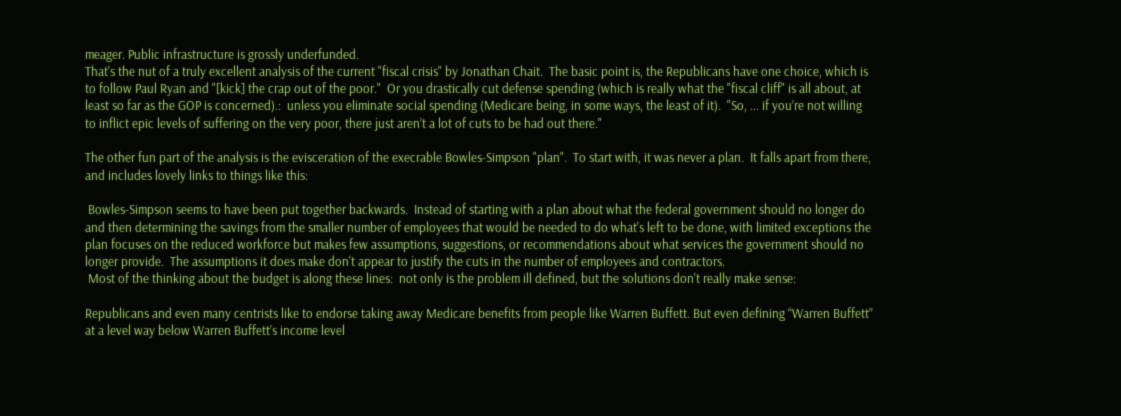meager. Public infrastructure is grossly underfunded.
That's the nut of a truly excellent analysis of the current "fiscal crisis" by Jonathan Chait.  The basic point is, the Republicans have one choice, which is to follow Paul Ryan and "[kick] the crap out of the poor."  Or you drastically cut defense spending (which is really what the "fiscal cliff" is all about, at least so far as the GOP is concerned).:  unless you eliminate social spending (Medicare being, in some ways, the least of it).  "So, ... if you’re not willing to inflict epic levels of suffering on the very poor, there just aren’t a lot of cuts to be had out there."

The other fun part of the analysis is the evisceration of the execrable Bowles-Simpson "plan".  To start with, it was never a plan.  It falls apart from there, and includes lovely links to things like this:

 Bowles-Simpson seems to have been put together backwards.  Instead of starting with a plan about what the federal government should no longer do and then determining the savings from the smaller number of employees that would be needed to do what's left to be done, with limited exceptions the plan focuses on the reduced workforce but makes few assumptions, suggestions, or recommendations about what services the government should no longer provide.  The assumptions it does make don't appear to justify the cuts in the number of employees and contractors.
 Most of the thinking about the budget is along these lines:  not only is the problem ill defined, but the solutions don't really make sense:

Republicans and even many centrists like to endorse taking away Medicare benefits from people like Warren Buffett. But even defining “Warren Buffett” at a level way below Warren Buffett’s income level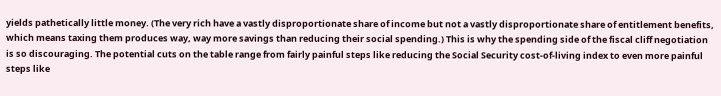yields pathetically little money. (The very rich have a vastly disproportionate share of income but not a vastly disproportionate share of entitlement benefits, which means taxing them produces way, way more savings than reducing their social spending.) This is why the spending side of the fiscal cliff negotiation is so discouraging. The potential cuts on the table range from fairly painful steps like reducing the Social Security cost-of-living index to even more painful steps like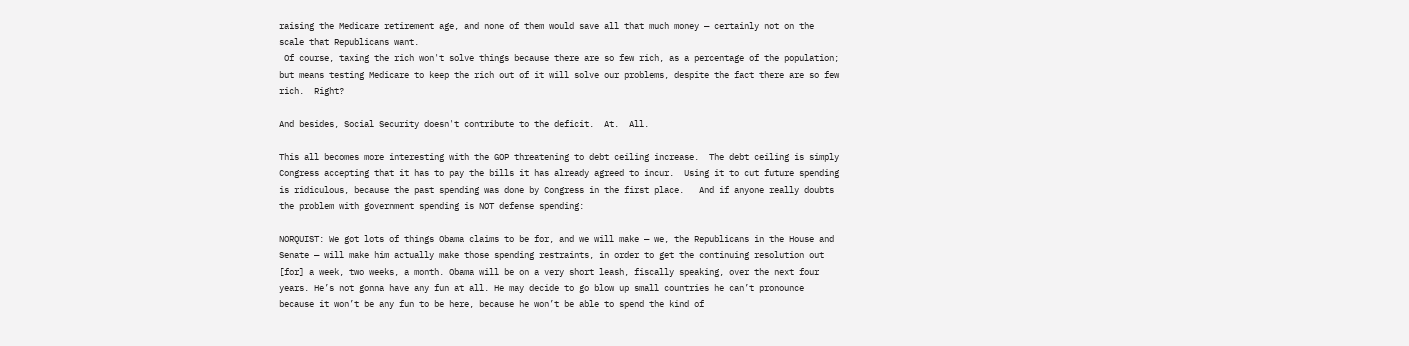raising the Medicare retirement age, and none of them would save all that much money — certainly not on the scale that Republicans want.
 Of course, taxing the rich won't solve things because there are so few rich, as a percentage of the population; but means testing Medicare to keep the rich out of it will solve our problems, despite the fact there are so few rich.  Right?

And besides, Social Security doesn't contribute to the deficit.  At.  All.

This all becomes more interesting with the GOP threatening to debt ceiling increase.  The debt ceiling is simply Congress accepting that it has to pay the bills it has already agreed to incur.  Using it to cut future spending is ridiculous, because the past spending was done by Congress in the first place.   And if anyone really doubts the problem with government spending is NOT defense spending:

NORQUIST: We got lots of things Obama claims to be for, and we will make — we, the Republicans in the House and Senate — will make him actually make those spending restraints, in order to get the continuing resolution out [for] a week, two weeks, a month. Obama will be on a very short leash, fiscally speaking, over the next four years. He’s not gonna have any fun at all. He may decide to go blow up small countries he can’t pronounce because it won’t be any fun to be here, because he won’t be able to spend the kind of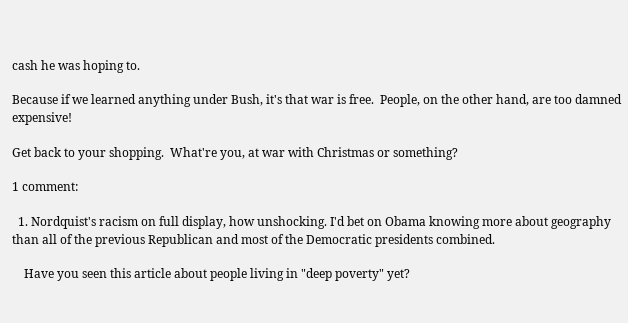cash he was hoping to.

Because if we learned anything under Bush, it's that war is free.  People, on the other hand, are too damned expensive!

Get back to your shopping.  What're you, at war with Christmas or something?

1 comment:

  1. Nordquist's racism on full display, how unshocking. I'd bet on Obama knowing more about geography than all of the previous Republican and most of the Democratic presidents combined.

    Have you seen this article about people living in "deep poverty" yet?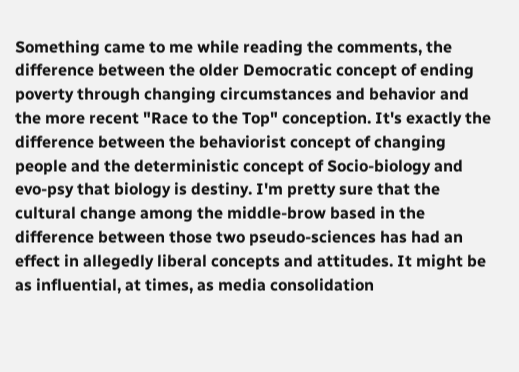Something came to me while reading the comments, the difference between the older Democratic concept of ending poverty through changing circumstances and behavior and the more recent "Race to the Top" conception. It's exactly the difference between the behaviorist concept of changing people and the deterministic concept of Socio-biology and evo-psy that biology is destiny. I'm pretty sure that the cultural change among the middle-brow based in the difference between those two pseudo-sciences has had an effect in allegedly liberal concepts and attitudes. It might be as influential, at times, as media consolidation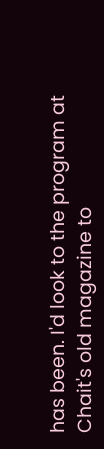has been. I'd look to the program at Chait's old magazine to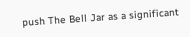push The Bell Jar as a significant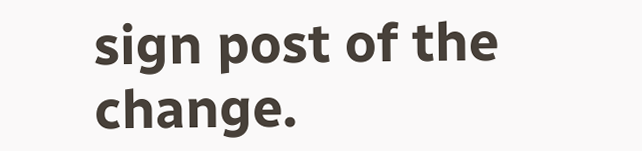sign post of the change.